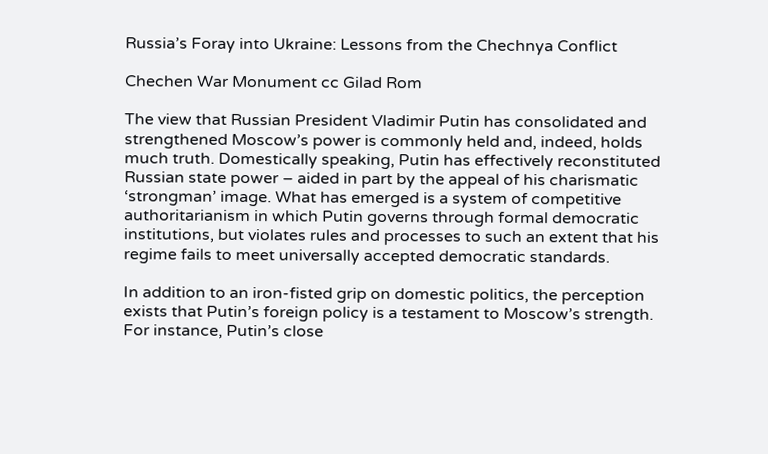Russia’s Foray into Ukraine: Lessons from the Chechnya Conflict

Chechen War Monument cc Gilad Rom

The view that Russian President Vladimir Putin has consolidated and strengthened Moscow’s power is commonly held and, indeed, holds much truth. Domestically speaking, Putin has effectively reconstituted Russian state power – aided in part by the appeal of his charismatic ‘strongman’ image. What has emerged is a system of competitive authoritarianism in which Putin governs through formal democratic institutions, but violates rules and processes to such an extent that his regime fails to meet universally accepted democratic standards.

In addition to an iron-fisted grip on domestic politics, the perception exists that Putin’s foreign policy is a testament to Moscow’s strength. For instance, Putin’s close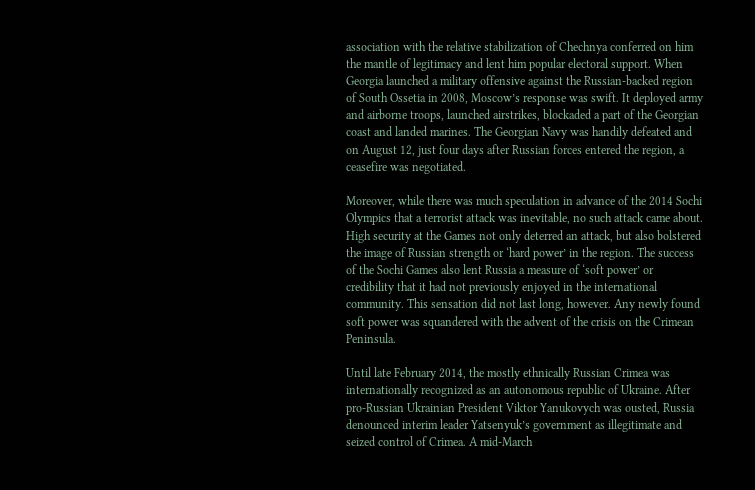association with the relative stabilization of Chechnya conferred on him the mantle of legitimacy and lent him popular electoral support. When Georgia launched a military offensive against the Russian-backed region of South Ossetia in 2008, Moscow’s response was swift. It deployed army and airborne troops, launched airstrikes, blockaded a part of the Georgian coast and landed marines. The Georgian Navy was handily defeated and on August 12, just four days after Russian forces entered the region, a ceasefire was negotiated.

Moreover, while there was much speculation in advance of the 2014 Sochi Olympics that a terrorist attack was inevitable, no such attack came about. High security at the Games not only deterred an attack, but also bolstered the image of Russian strength or ‘hard power’ in the region. The success of the Sochi Games also lent Russia a measure of ‘soft power’ or credibility that it had not previously enjoyed in the international community. This sensation did not last long, however. Any newly found soft power was squandered with the advent of the crisis on the Crimean Peninsula.

Until late February 2014, the mostly ethnically Russian Crimea was internationally recognized as an autonomous republic of Ukraine. After pro-Russian Ukrainian President Viktor Yanukovych was ousted, Russia denounced interim leader Yatsenyuk’s government as illegitimate and seized control of Crimea. A mid-March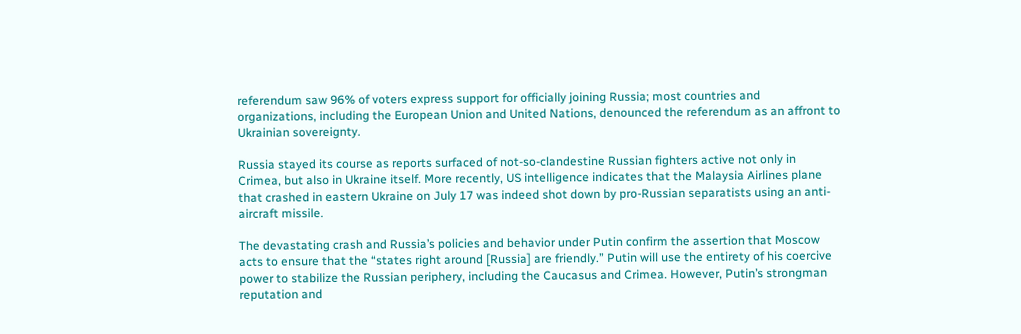referendum saw 96% of voters express support for officially joining Russia; most countries and organizations, including the European Union and United Nations, denounced the referendum as an affront to Ukrainian sovereignty.

Russia stayed its course as reports surfaced of not-so-clandestine Russian fighters active not only in Crimea, but also in Ukraine itself. More recently, US intelligence indicates that the Malaysia Airlines plane that crashed in eastern Ukraine on July 17 was indeed shot down by pro-Russian separatists using an anti-aircraft missile.

The devastating crash and Russia’s policies and behavior under Putin confirm the assertion that Moscow acts to ensure that the “states right around [Russia] are friendly.” Putin will use the entirety of his coercive power to stabilize the Russian periphery, including the Caucasus and Crimea. However, Putin’s strongman reputation and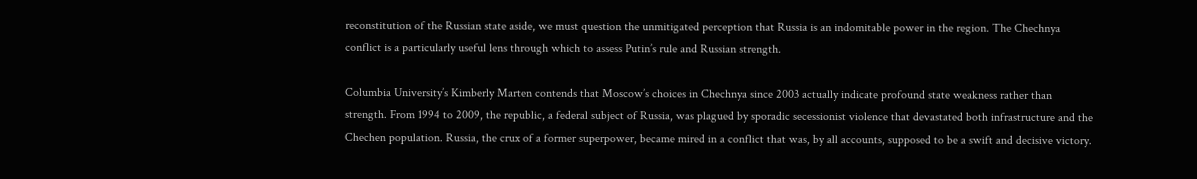reconstitution of the Russian state aside, we must question the unmitigated perception that Russia is an indomitable power in the region. The Chechnya conflict is a particularly useful lens through which to assess Putin’s rule and Russian strength.

Columbia University’s Kimberly Marten contends that Moscow’s choices in Chechnya since 2003 actually indicate profound state weakness rather than strength. From 1994 to 2009, the republic, a federal subject of Russia, was plagued by sporadic secessionist violence that devastated both infrastructure and the Chechen population. Russia, the crux of a former superpower, became mired in a conflict that was, by all accounts, supposed to be a swift and decisive victory.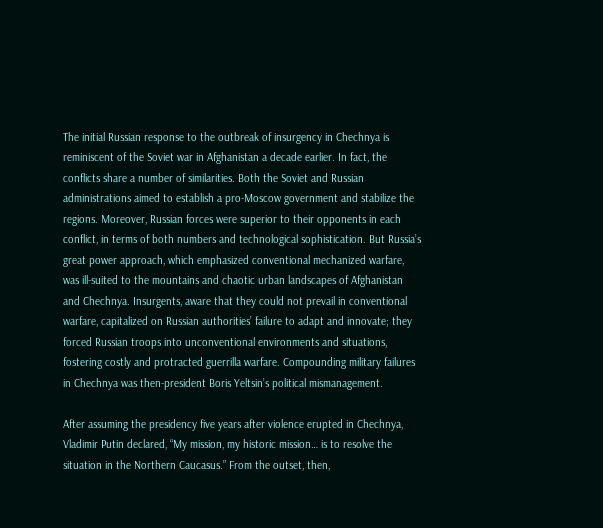The initial Russian response to the outbreak of insurgency in Chechnya is reminiscent of the Soviet war in Afghanistan a decade earlier. In fact, the conflicts share a number of similarities. Both the Soviet and Russian administrations aimed to establish a pro-Moscow government and stabilize the regions. Moreover, Russian forces were superior to their opponents in each conflict, in terms of both numbers and technological sophistication. But Russia’s great power approach, which emphasized conventional mechanized warfare, was ill-suited to the mountains and chaotic urban landscapes of Afghanistan and Chechnya. Insurgents, aware that they could not prevail in conventional warfare, capitalized on Russian authorities’ failure to adapt and innovate; they forced Russian troops into unconventional environments and situations, fostering costly and protracted guerrilla warfare. Compounding military failures in Chechnya was then-president Boris Yeltsin’s political mismanagement.

After assuming the presidency five years after violence erupted in Chechnya, Vladimir Putin declared, “My mission, my historic mission… is to resolve the situation in the Northern Caucasus.” From the outset, then,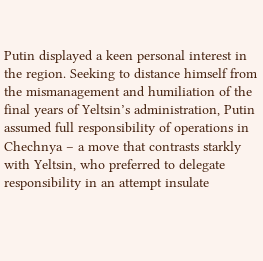Putin displayed a keen personal interest in the region. Seeking to distance himself from the mismanagement and humiliation of the final years of Yeltsin’s administration, Putin assumed full responsibility of operations in Chechnya – a move that contrasts starkly with Yeltsin, who preferred to delegate responsibility in an attempt insulate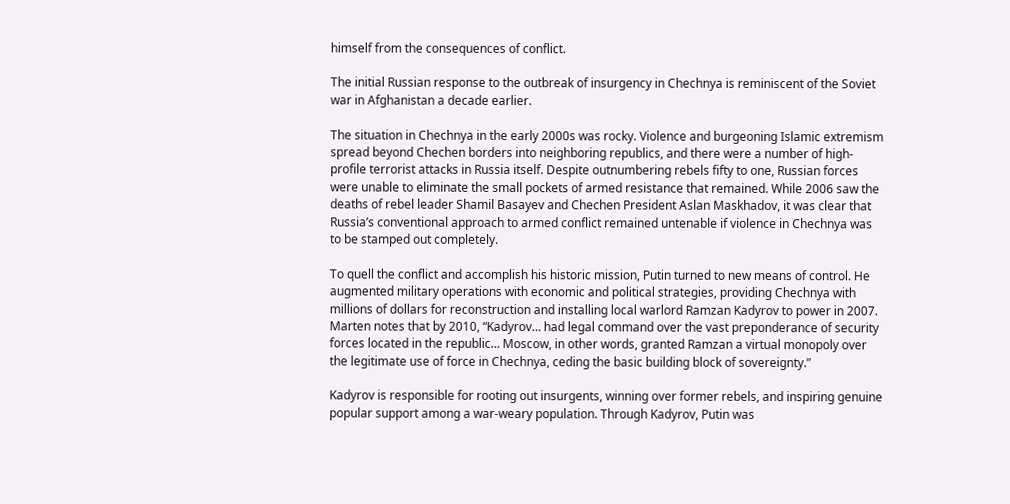himself from the consequences of conflict.

The initial Russian response to the outbreak of insurgency in Chechnya is reminiscent of the Soviet war in Afghanistan a decade earlier.

The situation in Chechnya in the early 2000s was rocky. Violence and burgeoning Islamic extremism spread beyond Chechen borders into neighboring republics, and there were a number of high-profile terrorist attacks in Russia itself. Despite outnumbering rebels fifty to one, Russian forces were unable to eliminate the small pockets of armed resistance that remained. While 2006 saw the deaths of rebel leader Shamil Basayev and Chechen President Aslan Maskhadov, it was clear that Russia’s conventional approach to armed conflict remained untenable if violence in Chechnya was to be stamped out completely.

To quell the conflict and accomplish his historic mission, Putin turned to new means of control. He augmented military operations with economic and political strategies, providing Chechnya with millions of dollars for reconstruction and installing local warlord Ramzan Kadyrov to power in 2007. Marten notes that by 2010, “Kadyrov… had legal command over the vast preponderance of security forces located in the republic… Moscow, in other words, granted Ramzan a virtual monopoly over the legitimate use of force in Chechnya, ceding the basic building block of sovereignty.”

Kadyrov is responsible for rooting out insurgents, winning over former rebels, and inspiring genuine popular support among a war-weary population. Through Kadyrov, Putin was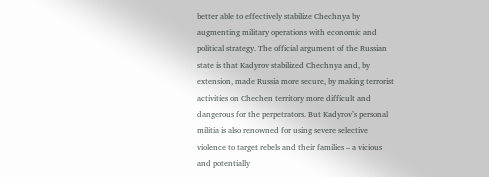better able to effectively stabilize Chechnya by augmenting military operations with economic and political strategy. The official argument of the Russian state is that Kadyrov stabilized Chechnya and, by extension, made Russia more secure, by making terrorist activities on Chechen territory more difficult and dangerous for the perpetrators. But Kadyrov’s personal militia is also renowned for using severe selective violence to target rebels and their families – a vicious and potentially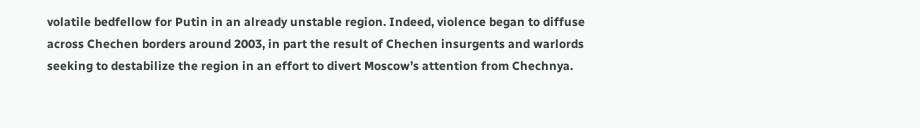volatile bedfellow for Putin in an already unstable region. Indeed, violence began to diffuse across Chechen borders around 2003, in part the result of Chechen insurgents and warlords seeking to destabilize the region in an effort to divert Moscow’s attention from Chechnya.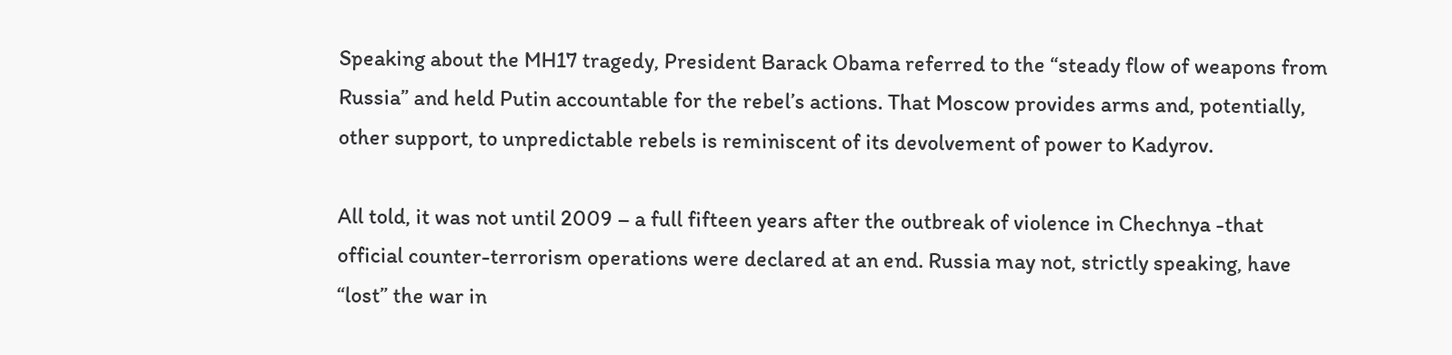Speaking about the MH17 tragedy, President Barack Obama referred to the “steady flow of weapons from Russia” and held Putin accountable for the rebel’s actions. That Moscow provides arms and, potentially, other support, to unpredictable rebels is reminiscent of its devolvement of power to Kadyrov.

All told, it was not until 2009 – a full fifteen years after the outbreak of violence in Chechnya -that official counter-terrorism operations were declared at an end. Russia may not, strictly speaking, have “lost” the war in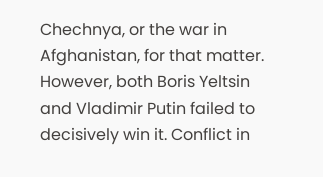Chechnya, or the war in Afghanistan, for that matter. However, both Boris Yeltsin and Vladimir Putin failed to decisively win it. Conflict in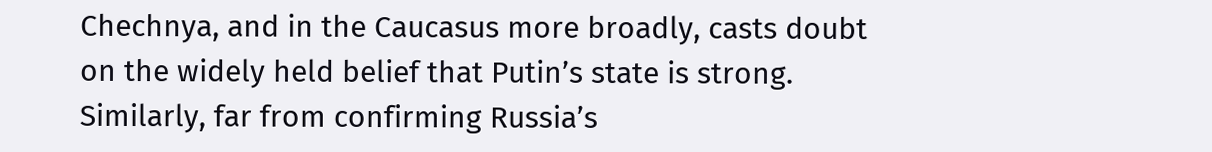Chechnya, and in the Caucasus more broadly, casts doubt on the widely held belief that Putin’s state is strong. Similarly, far from confirming Russia’s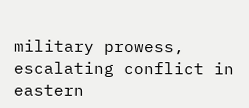military prowess, escalating conflict in eastern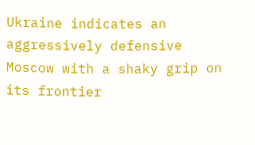Ukraine indicates an aggressively defensive Moscow with a shaky grip on its frontier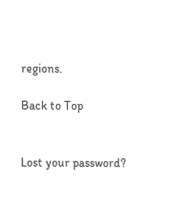regions.

Back to Top


Lost your password?